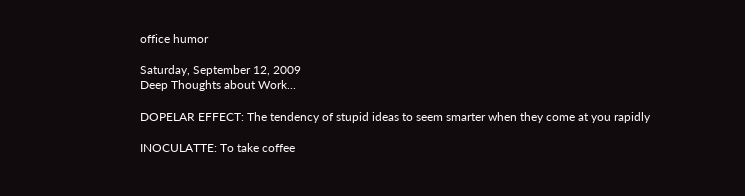office humor

Saturday, September 12, 2009
Deep Thoughts about Work...

DOPELAR EFFECT: The tendency of stupid ideas to seem smarter when they come at you rapidly

INOCULATTE: To take coffee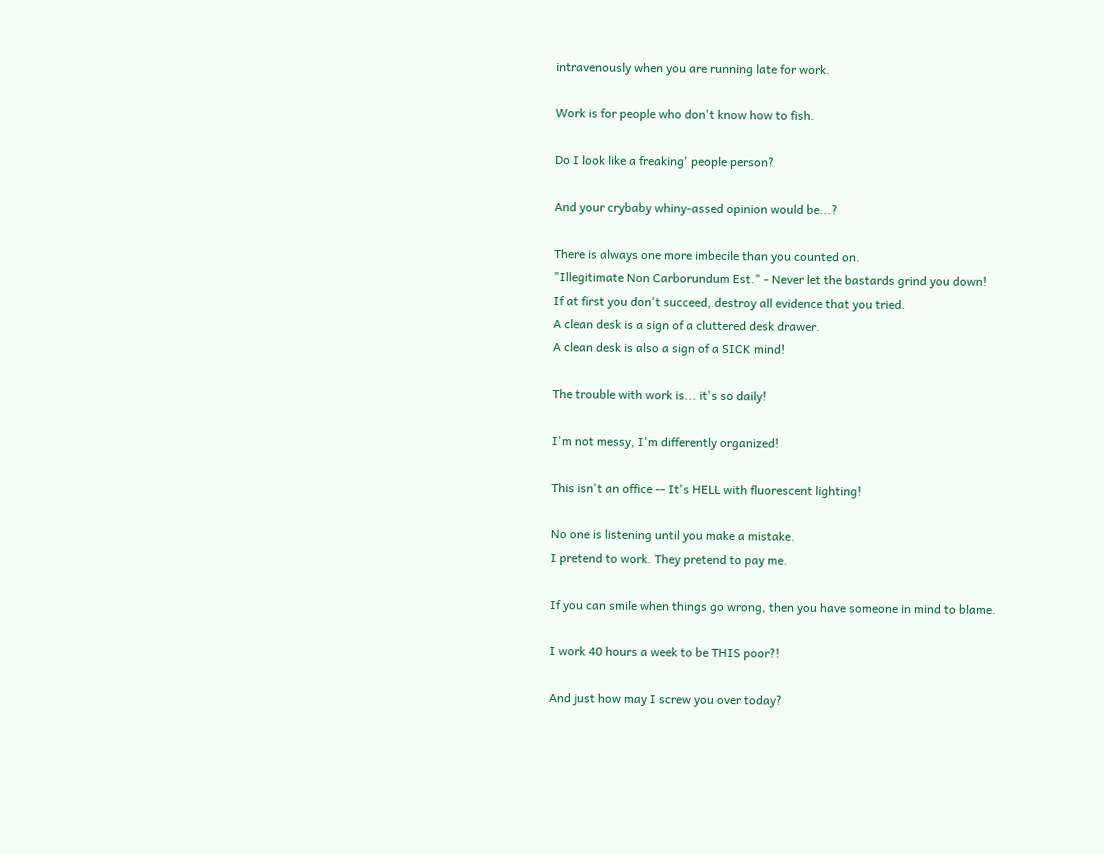intravenously when you are running late for work.

Work is for people who don't know how to fish.

Do I look like a freaking' people person?

And your crybaby whiny-assed opinion would be...?

There is always one more imbecile than you counted on.
"Illegitimate Non Carborundum Est." - Never let the bastards grind you down!
If at first you don't succeed, destroy all evidence that you tried.
A clean desk is a sign of a cluttered desk drawer.
A clean desk is also a sign of a SICK mind!

The trouble with work is... it's so daily!

I'm not messy, I'm differently organized!

This isn't an office -- It's HELL with fluorescent lighting!

No one is listening until you make a mistake.
I pretend to work. They pretend to pay me.

If you can smile when things go wrong, then you have someone in mind to blame.

I work 40 hours a week to be THIS poor?!

And just how may I screw you over today?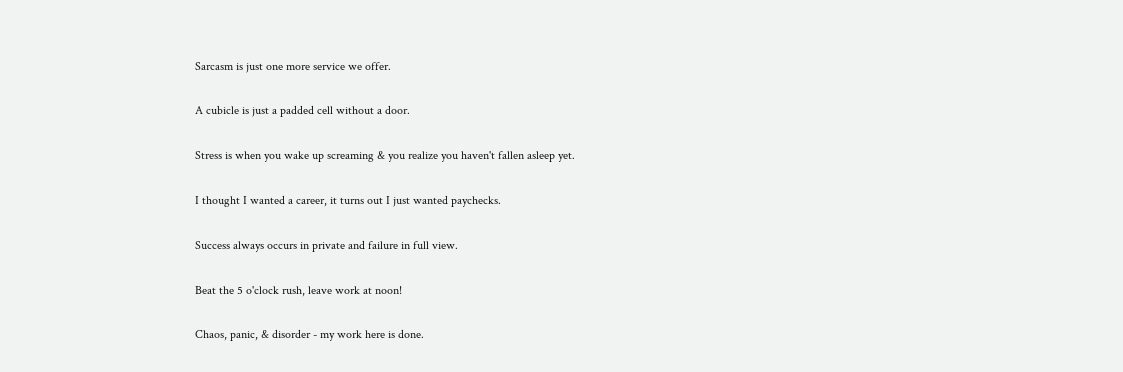Sarcasm is just one more service we offer.

A cubicle is just a padded cell without a door.

Stress is when you wake up screaming & you realize you haven't fallen asleep yet.

I thought I wanted a career, it turns out I just wanted paychecks.

Success always occurs in private and failure in full view.

Beat the 5 o'clock rush, leave work at noon!

Chaos, panic, & disorder - my work here is done.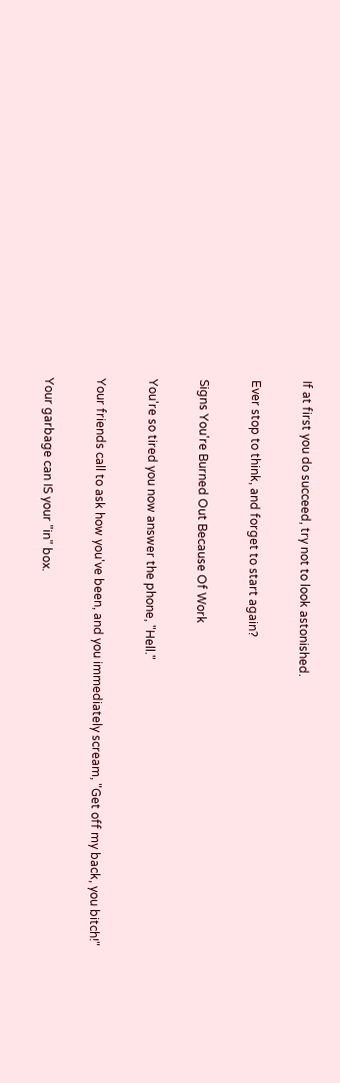If at first you do succeed, try not to look astonished.

Ever stop to think, and forget to start again?

Signs You're Burned Out Because Of Work

You're so tired you now answer the phone, "Hell."

Your friends call to ask how you've been, and you immediately scream, "Get off my back, you bitch!"

Your garbage can IS your "in" box.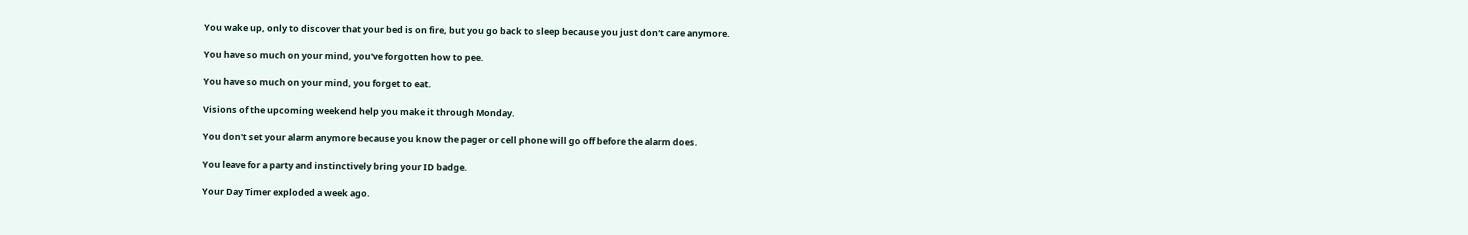You wake up, only to discover that your bed is on fire, but you go back to sleep because you just don't care anymore.

You have so much on your mind, you've forgotten how to pee.

You have so much on your mind, you forget to eat.

Visions of the upcoming weekend help you make it through Monday.

You don't set your alarm anymore because you know the pager or cell phone will go off before the alarm does.

You leave for a party and instinctively bring your ID badge.

Your Day Timer exploded a week ago.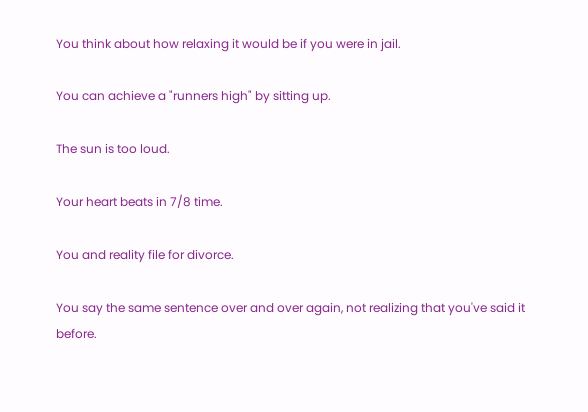You think about how relaxing it would be if you were in jail.

You can achieve a "runners high" by sitting up.

The sun is too loud.

Your heart beats in 7/8 time.

You and reality file for divorce.

You say the same sentence over and over again, not realizing that you've said it before.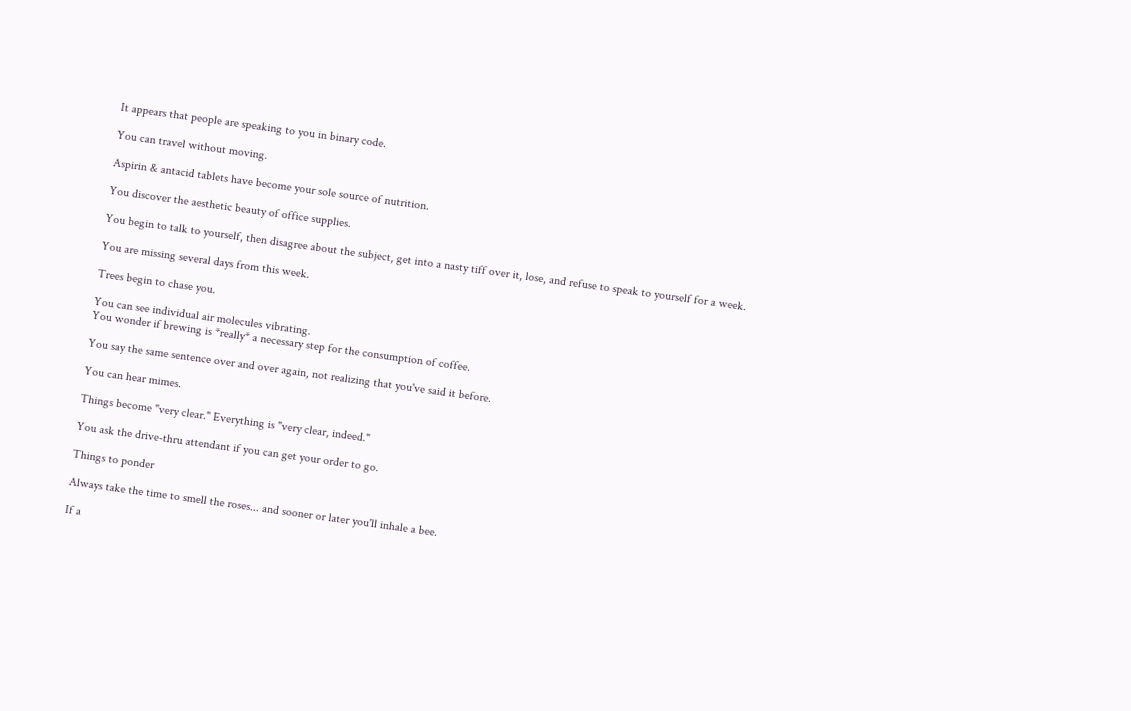It appears that people are speaking to you in binary code.

You can travel without moving.

Aspirin & antacid tablets have become your sole source of nutrition.

You discover the aesthetic beauty of office supplies.

You begin to talk to yourself, then disagree about the subject, get into a nasty tiff over it, lose, and refuse to speak to yourself for a week.

You are missing several days from this week.

Trees begin to chase you.

You can see individual air molecules vibrating.
You wonder if brewing is *really* a necessary step for the consumption of coffee.

You say the same sentence over and over again, not realizing that you've said it before.

You can hear mimes.

Things become "very clear." Everything is "very clear, indeed."

You ask the drive-thru attendant if you can get your order to go.

Things to ponder

Always take the time to smell the roses... and sooner or later you'll inhale a bee.

If a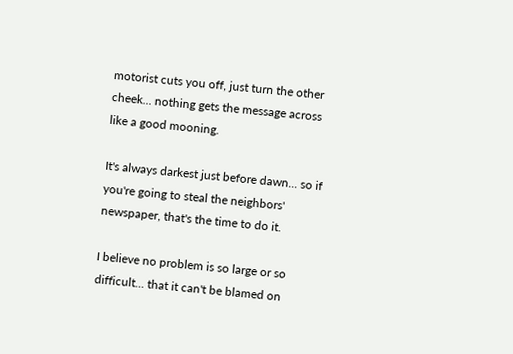motorist cuts you off, just turn the other cheek... nothing gets the message across like a good mooning.

It's always darkest just before dawn... so if you're going to steal the neighbors' newspaper, that's the time to do it.

I believe no problem is so large or so difficult... that it can't be blamed on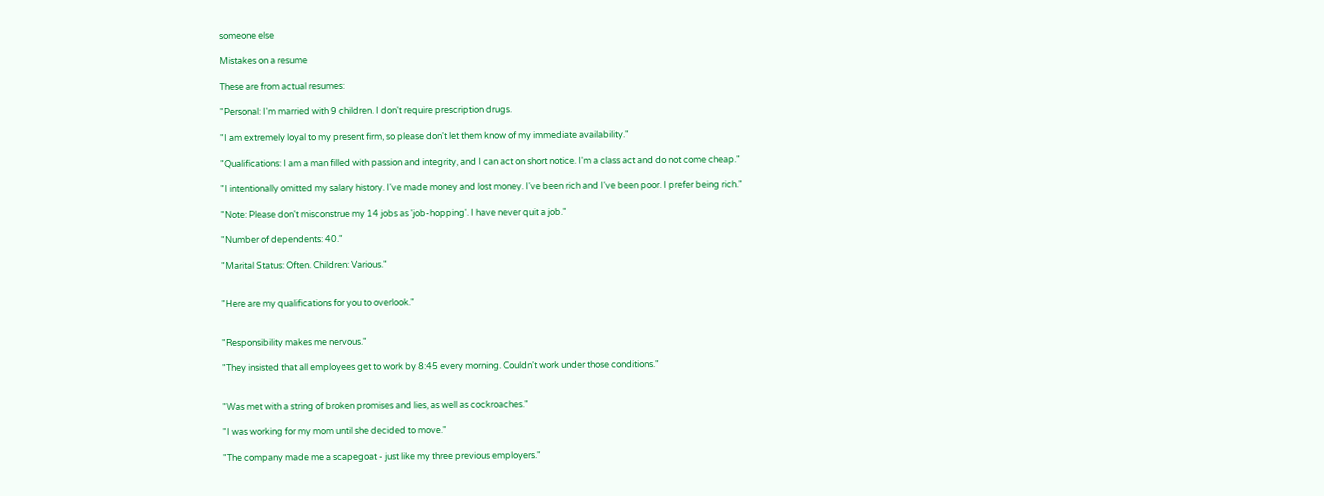someone else

Mistakes on a resume

These are from actual resumes:

"Personal: I'm married with 9 children. I don't require prescription drugs.

"I am extremely loyal to my present firm, so please don't let them know of my immediate availability."

"Qualifications: I am a man filled with passion and integrity, and I can act on short notice. I'm a class act and do not come cheap."

"I intentionally omitted my salary history. I've made money and lost money. I've been rich and I've been poor. I prefer being rich."

"Note: Please don't misconstrue my 14 jobs as 'job-hopping'. I have never quit a job."

"Number of dependents: 40."

"Marital Status: Often. Children: Various."


"Here are my qualifications for you to overlook."


"Responsibility makes me nervous."

"They insisted that all employees get to work by 8:45 every morning. Couldn't work under those conditions."


"Was met with a string of broken promises and lies, as well as cockroaches."

"I was working for my mom until she decided to move."

"The company made me a scapegoat - just like my three previous employers."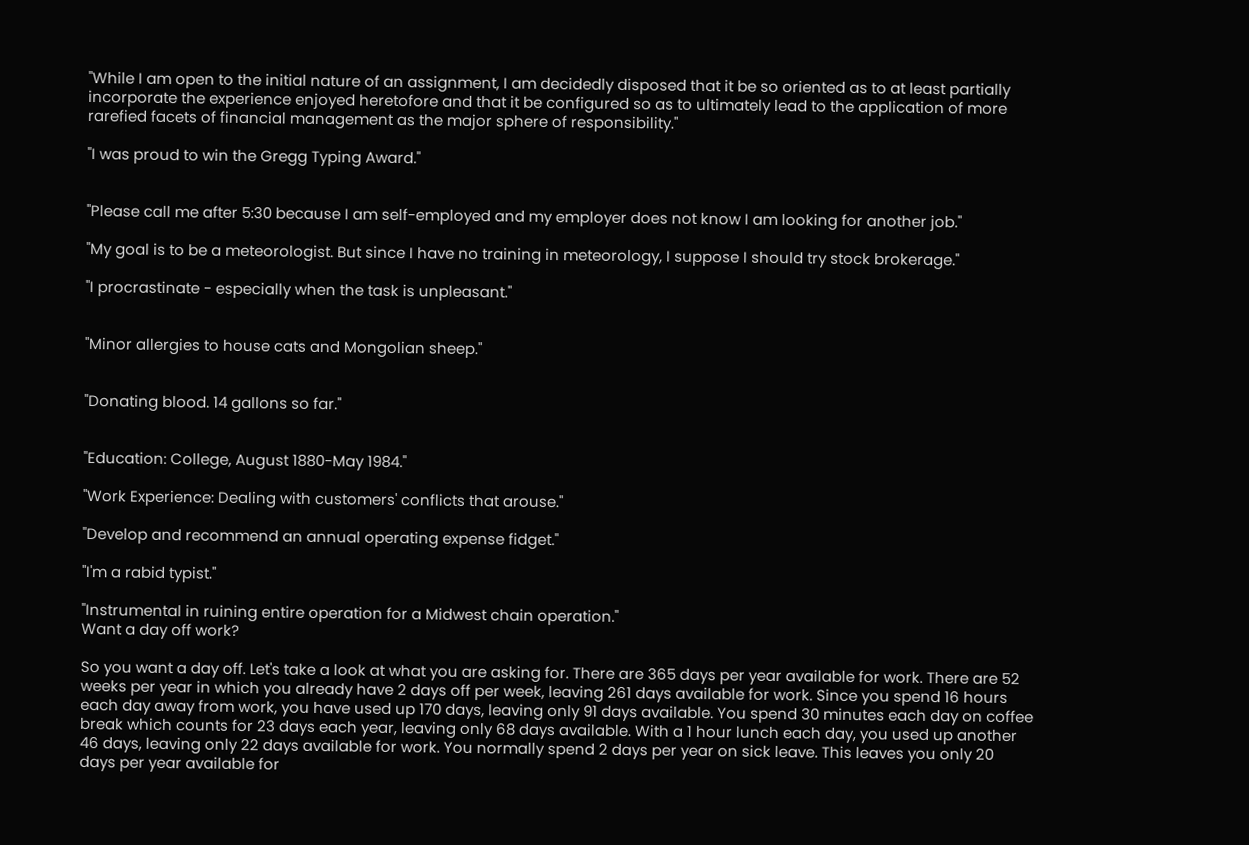"While I am open to the initial nature of an assignment, I am decidedly disposed that it be so oriented as to at least partially incorporate the experience enjoyed heretofore and that it be configured so as to ultimately lead to the application of more rarefied facets of financial management as the major sphere of responsibility."

"I was proud to win the Gregg Typing Award."


"Please call me after 5:30 because I am self-employed and my employer does not know I am looking for another job."

"My goal is to be a meteorologist. But since I have no training in meteorology, I suppose I should try stock brokerage."

"I procrastinate - especially when the task is unpleasant."


"Minor allergies to house cats and Mongolian sheep."


"Donating blood. 14 gallons so far."


"Education: College, August 1880-May 1984."

"Work Experience: Dealing with customers' conflicts that arouse."

"Develop and recommend an annual operating expense fidget."

"I'm a rabid typist."

"Instrumental in ruining entire operation for a Midwest chain operation."
Want a day off work?

So you want a day off. Let's take a look at what you are asking for. There are 365 days per year available for work. There are 52 weeks per year in which you already have 2 days off per week, leaving 261 days available for work. Since you spend 16 hours each day away from work, you have used up 170 days, leaving only 91 days available. You spend 30 minutes each day on coffee break which counts for 23 days each year, leaving only 68 days available. With a 1 hour lunch each day, you used up another 46 days, leaving only 22 days available for work. You normally spend 2 days per year on sick leave. This leaves you only 20 days per year available for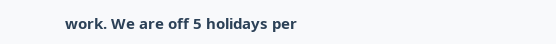work. We are off 5 holidays per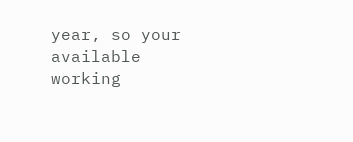year, so your available working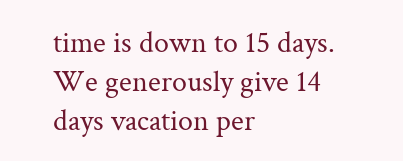time is down to 15 days. We generously give 14 days vacation per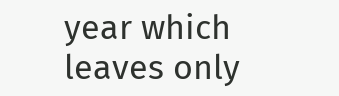year which leaves only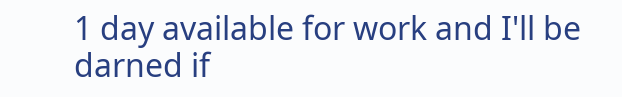1 day available for work and I'll be darned if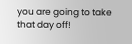you are going to take that day off!